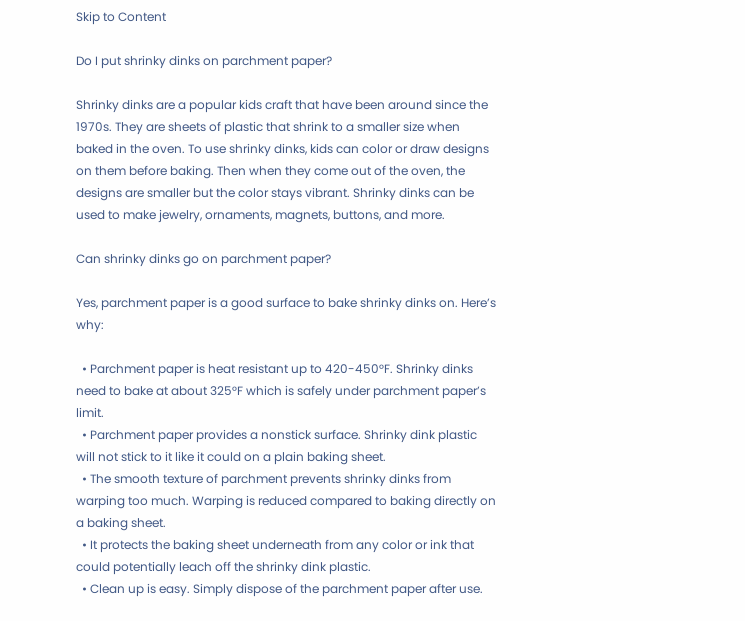Skip to Content

Do I put shrinky dinks on parchment paper?

Shrinky dinks are a popular kids craft that have been around since the 1970s. They are sheets of plastic that shrink to a smaller size when baked in the oven. To use shrinky dinks, kids can color or draw designs on them before baking. Then when they come out of the oven, the designs are smaller but the color stays vibrant. Shrinky dinks can be used to make jewelry, ornaments, magnets, buttons, and more.

Can shrinky dinks go on parchment paper?

Yes, parchment paper is a good surface to bake shrinky dinks on. Here’s why:

  • Parchment paper is heat resistant up to 420-450°F. Shrinky dinks need to bake at about 325°F which is safely under parchment paper’s limit.
  • Parchment paper provides a nonstick surface. Shrinky dink plastic will not stick to it like it could on a plain baking sheet.
  • The smooth texture of parchment prevents shrinky dinks from warping too much. Warping is reduced compared to baking directly on a baking sheet.
  • It protects the baking sheet underneath from any color or ink that could potentially leach off the shrinky dink plastic.
  • Clean up is easy. Simply dispose of the parchment paper after use.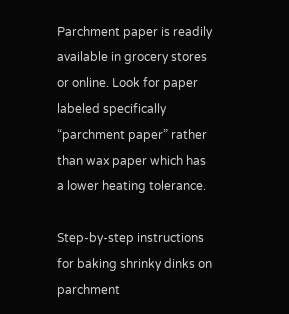Parchment paper is readily available in grocery stores or online. Look for paper labeled specifically “parchment paper” rather than wax paper which has a lower heating tolerance.

Step-by-step instructions for baking shrinky dinks on parchment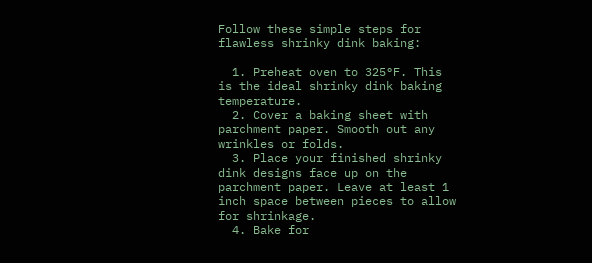Follow these simple steps for flawless shrinky dink baking:

  1. Preheat oven to 325°F. This is the ideal shrinky dink baking temperature.
  2. Cover a baking sheet with parchment paper. Smooth out any wrinkles or folds.
  3. Place your finished shrinky dink designs face up on the parchment paper. Leave at least 1 inch space between pieces to allow for shrinkage.
  4. Bake for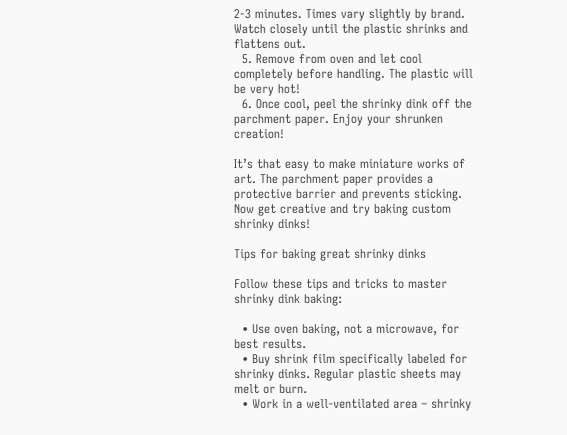2-3 minutes. Times vary slightly by brand. Watch closely until the plastic shrinks and flattens out.
  5. Remove from oven and let cool completely before handling. The plastic will be very hot!
  6. Once cool, peel the shrinky dink off the parchment paper. Enjoy your shrunken creation!

It’s that easy to make miniature works of art. The parchment paper provides a protective barrier and prevents sticking. Now get creative and try baking custom shrinky dinks!

Tips for baking great shrinky dinks

Follow these tips and tricks to master shrinky dink baking:

  • Use oven baking, not a microwave, for best results.
  • Buy shrink film specifically labeled for shrinky dinks. Regular plastic sheets may melt or burn.
  • Work in a well-ventilated area – shrinky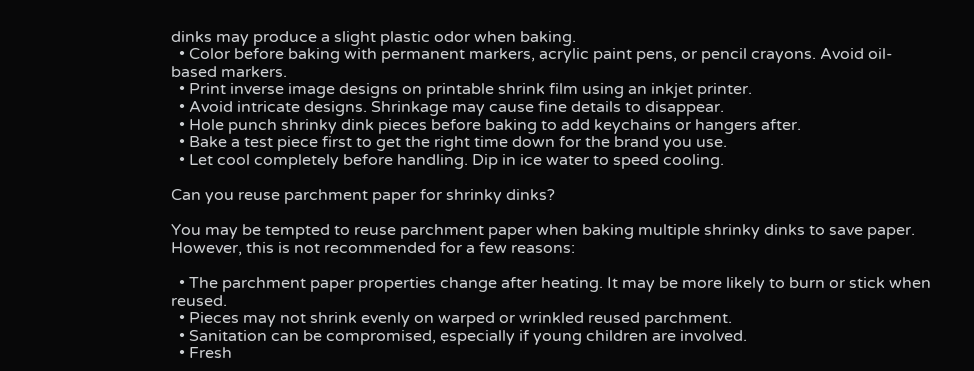dinks may produce a slight plastic odor when baking.
  • Color before baking with permanent markers, acrylic paint pens, or pencil crayons. Avoid oil-based markers.
  • Print inverse image designs on printable shrink film using an inkjet printer.
  • Avoid intricate designs. Shrinkage may cause fine details to disappear.
  • Hole punch shrinky dink pieces before baking to add keychains or hangers after.
  • Bake a test piece first to get the right time down for the brand you use.
  • Let cool completely before handling. Dip in ice water to speed cooling.

Can you reuse parchment paper for shrinky dinks?

You may be tempted to reuse parchment paper when baking multiple shrinky dinks to save paper. However, this is not recommended for a few reasons:

  • The parchment paper properties change after heating. It may be more likely to burn or stick when reused.
  • Pieces may not shrink evenly on warped or wrinkled reused parchment.
  • Sanitation can be compromised, especially if young children are involved.
  • Fresh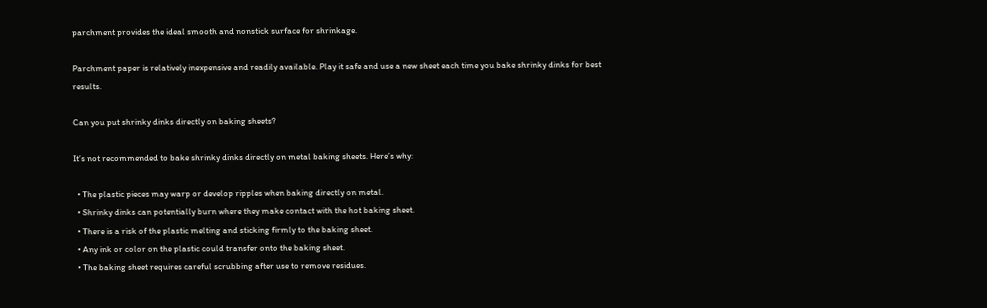parchment provides the ideal smooth and nonstick surface for shrinkage.

Parchment paper is relatively inexpensive and readily available. Play it safe and use a new sheet each time you bake shrinky dinks for best results.

Can you put shrinky dinks directly on baking sheets?

It’s not recommended to bake shrinky dinks directly on metal baking sheets. Here’s why:

  • The plastic pieces may warp or develop ripples when baking directly on metal.
  • Shrinky dinks can potentially burn where they make contact with the hot baking sheet.
  • There is a risk of the plastic melting and sticking firmly to the baking sheet.
  • Any ink or color on the plastic could transfer onto the baking sheet.
  • The baking sheet requires careful scrubbing after use to remove residues.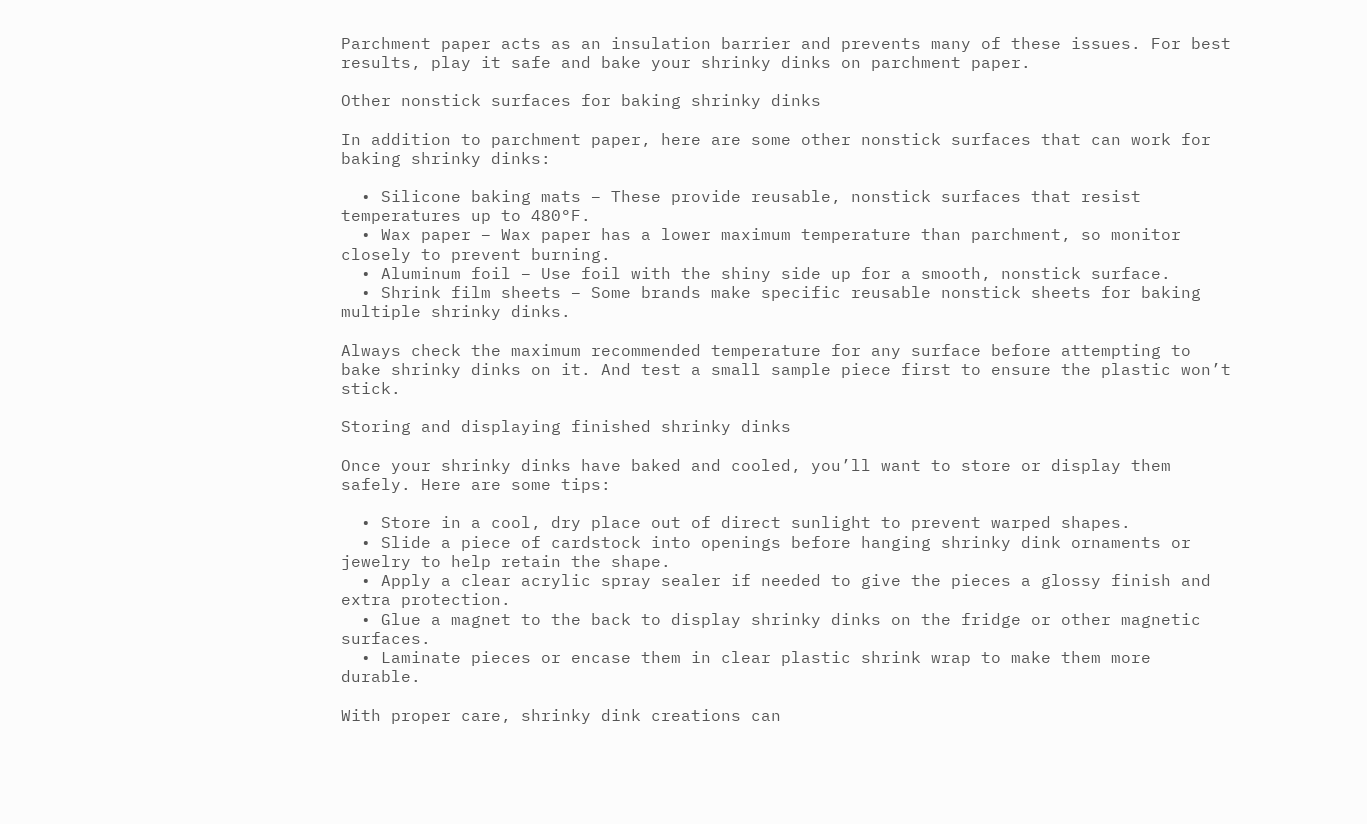Parchment paper acts as an insulation barrier and prevents many of these issues. For best results, play it safe and bake your shrinky dinks on parchment paper.

Other nonstick surfaces for baking shrinky dinks

In addition to parchment paper, here are some other nonstick surfaces that can work for baking shrinky dinks:

  • Silicone baking mats – These provide reusable, nonstick surfaces that resist temperatures up to 480°F.
  • Wax paper – Wax paper has a lower maximum temperature than parchment, so monitor closely to prevent burning.
  • Aluminum foil – Use foil with the shiny side up for a smooth, nonstick surface.
  • Shrink film sheets – Some brands make specific reusable nonstick sheets for baking multiple shrinky dinks.

Always check the maximum recommended temperature for any surface before attempting to bake shrinky dinks on it. And test a small sample piece first to ensure the plastic won’t stick.

Storing and displaying finished shrinky dinks

Once your shrinky dinks have baked and cooled, you’ll want to store or display them safely. Here are some tips:

  • Store in a cool, dry place out of direct sunlight to prevent warped shapes.
  • Slide a piece of cardstock into openings before hanging shrinky dink ornaments or jewelry to help retain the shape.
  • Apply a clear acrylic spray sealer if needed to give the pieces a glossy finish and extra protection.
  • Glue a magnet to the back to display shrinky dinks on the fridge or other magnetic surfaces.
  • Laminate pieces or encase them in clear plastic shrink wrap to make them more durable.

With proper care, shrinky dink creations can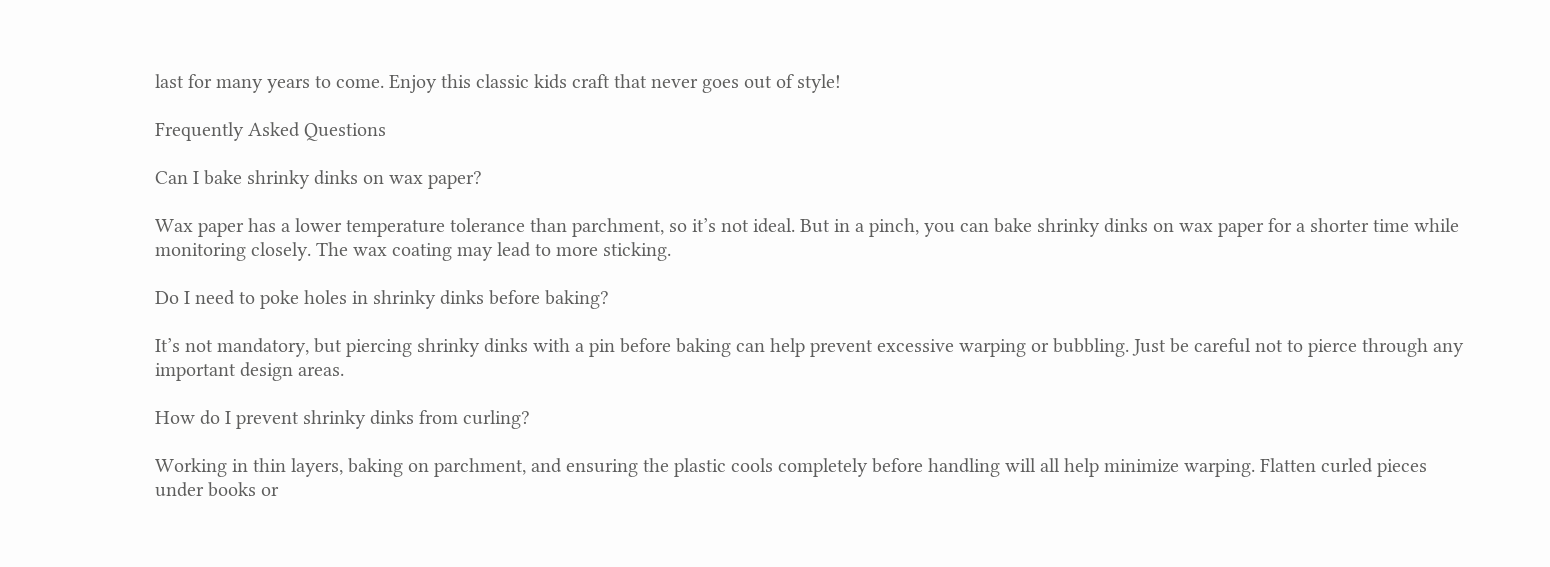last for many years to come. Enjoy this classic kids craft that never goes out of style!

Frequently Asked Questions

Can I bake shrinky dinks on wax paper?

Wax paper has a lower temperature tolerance than parchment, so it’s not ideal. But in a pinch, you can bake shrinky dinks on wax paper for a shorter time while monitoring closely. The wax coating may lead to more sticking.

Do I need to poke holes in shrinky dinks before baking?

It’s not mandatory, but piercing shrinky dinks with a pin before baking can help prevent excessive warping or bubbling. Just be careful not to pierce through any important design areas.

How do I prevent shrinky dinks from curling?

Working in thin layers, baking on parchment, and ensuring the plastic cools completely before handling will all help minimize warping. Flatten curled pieces under books or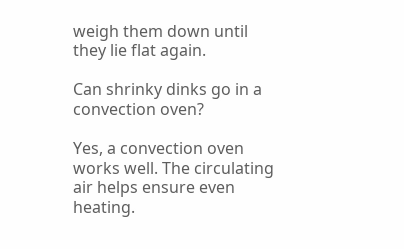weigh them down until they lie flat again.

Can shrinky dinks go in a convection oven?

Yes, a convection oven works well. The circulating air helps ensure even heating.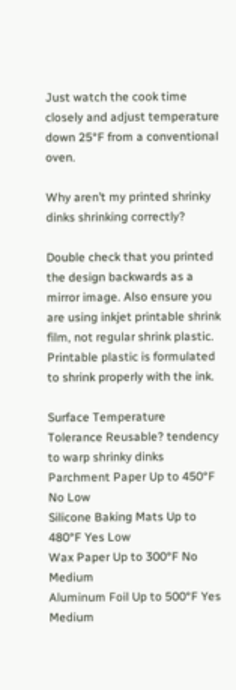Just watch the cook time closely and adjust temperature down 25°F from a conventional oven.

Why aren’t my printed shrinky dinks shrinking correctly?

Double check that you printed the design backwards as a mirror image. Also ensure you are using inkjet printable shrink film, not regular shrink plastic. Printable plastic is formulated to shrink properly with the ink.

Surface Temperature Tolerance Reusable? tendency to warp shrinky dinks
Parchment Paper Up to 450°F No Low
Silicone Baking Mats Up to 480°F Yes Low
Wax Paper Up to 300°F No Medium
Aluminum Foil Up to 500°F Yes Medium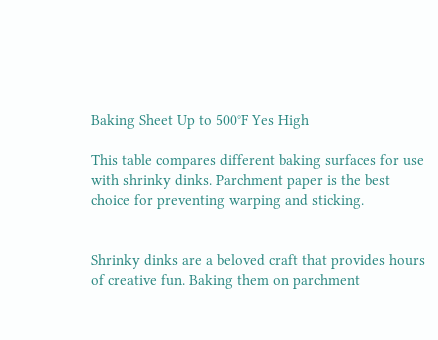Baking Sheet Up to 500°F Yes High

This table compares different baking surfaces for use with shrinky dinks. Parchment paper is the best choice for preventing warping and sticking.


Shrinky dinks are a beloved craft that provides hours of creative fun. Baking them on parchment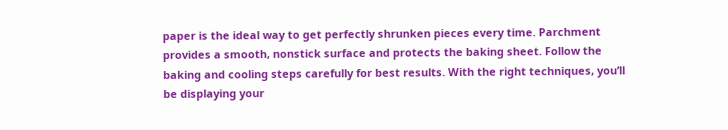paper is the ideal way to get perfectly shrunken pieces every time. Parchment provides a smooth, nonstick surface and protects the baking sheet. Follow the baking and cooling steps carefully for best results. With the right techniques, you’ll be displaying your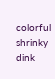colorful shrinky dink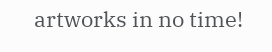artworks in no time!